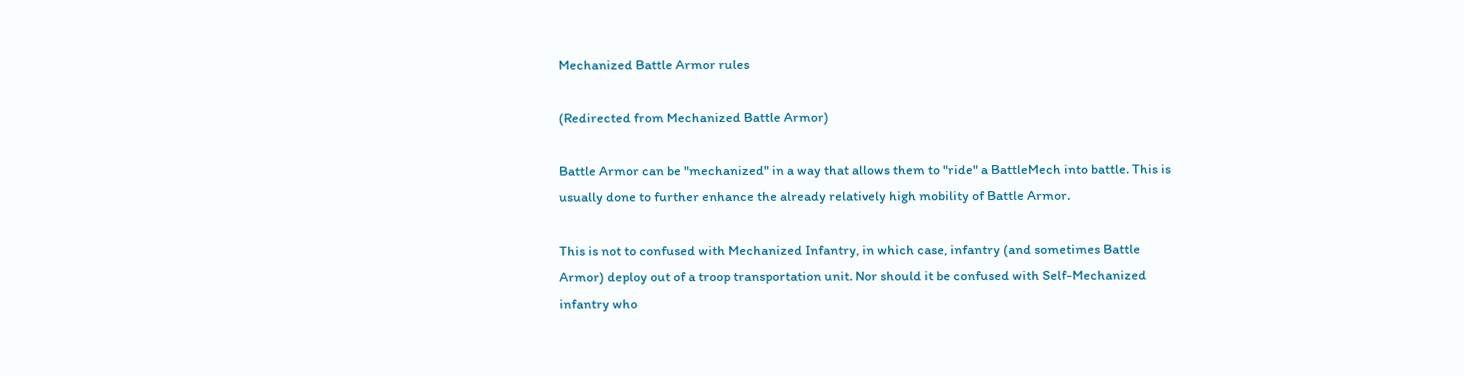Mechanized Battle Armor rules

(Redirected from Mechanized Battle Armor)

Battle Armor can be "mechanized" in a way that allows them to "ride" a BattleMech into battle. This is usually done to further enhance the already relatively high mobility of Battle Armor.

This is not to confused with Mechanized Infantry, in which case, infantry (and sometimes Battle Armor) deploy out of a troop transportation unit. Nor should it be confused with Self-Mechanized infantry who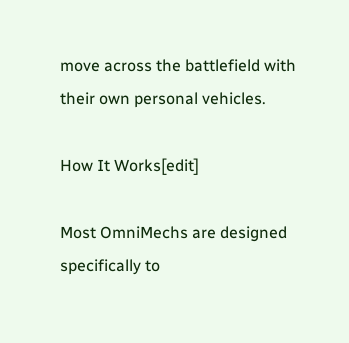move across the battlefield with their own personal vehicles.

How It Works[edit]

Most OmniMechs are designed specifically to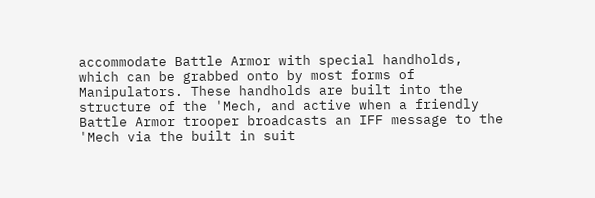accommodate Battle Armor with special handholds, which can be grabbed onto by most forms of Manipulators. These handholds are built into the structure of the 'Mech, and active when a friendly Battle Armor trooper broadcasts an IFF message to the 'Mech via the built in suit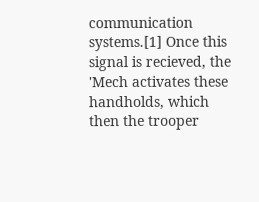communication systems.[1] Once this signal is recieved, the 'Mech activates these handholds, which then the trooper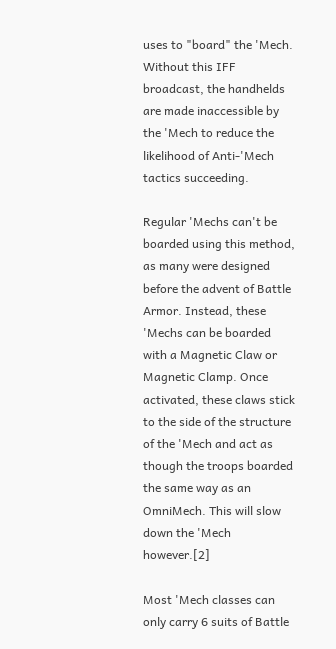uses to "board" the 'Mech. Without this IFF broadcast, the handhelds are made inaccessible by the 'Mech to reduce the likelihood of Anti-'Mech tactics succeeding.

Regular 'Mechs can't be boarded using this method, as many were designed before the advent of Battle Armor. Instead, these 'Mechs can be boarded with a Magnetic Claw or Magnetic Clamp. Once activated, these claws stick to the side of the structure of the 'Mech and act as though the troops boarded the same way as an OmniMech. This will slow down the 'Mech however.[2]

Most 'Mech classes can only carry 6 suits of Battle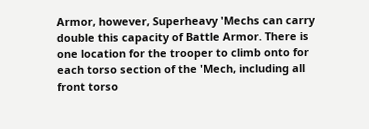Armor, however, Superheavy 'Mechs can carry double this capacity of Battle Armor. There is one location for the trooper to climb onto for each torso section of the 'Mech, including all front torso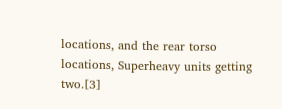locations, and the rear torso locations, Superheavy units getting two.[3]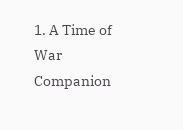1. A Time of War Companion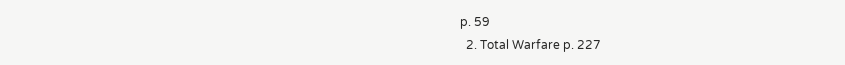p. 59
  2. Total Warfare p. 227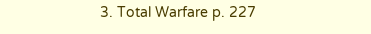3. Total Warfare p. 227